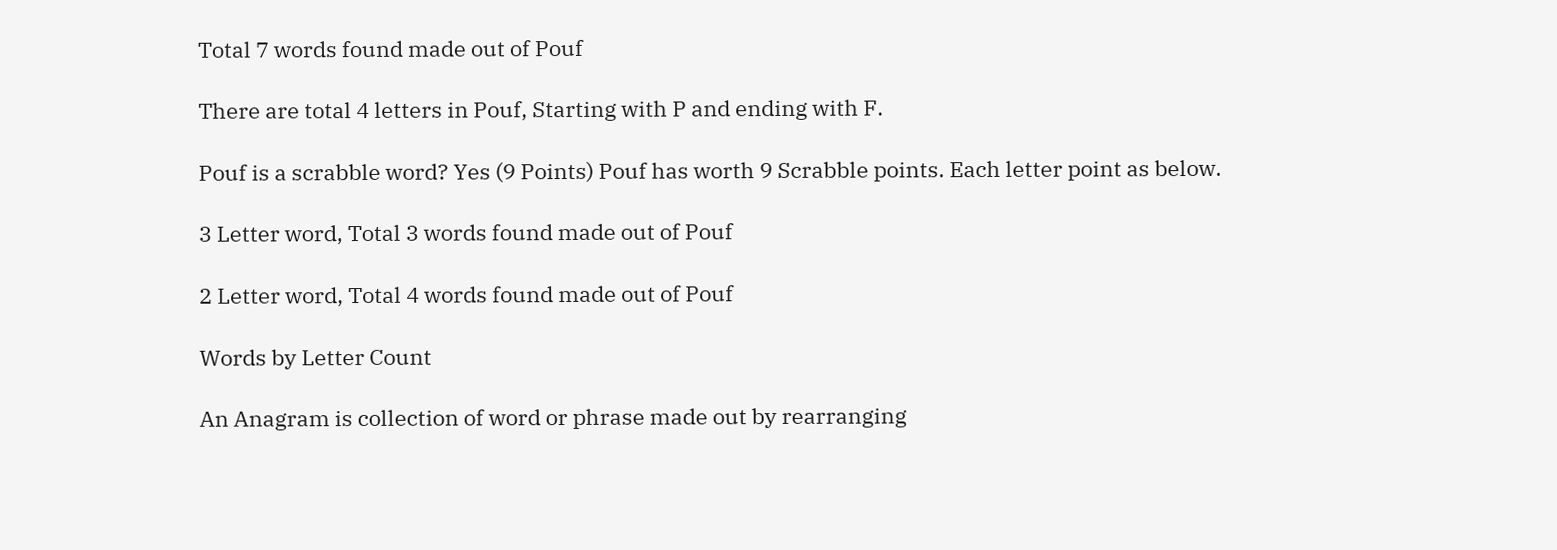Total 7 words found made out of Pouf

There are total 4 letters in Pouf, Starting with P and ending with F.

Pouf is a scrabble word? Yes (9 Points) Pouf has worth 9 Scrabble points. Each letter point as below.

3 Letter word, Total 3 words found made out of Pouf

2 Letter word, Total 4 words found made out of Pouf

Words by Letter Count

An Anagram is collection of word or phrase made out by rearranging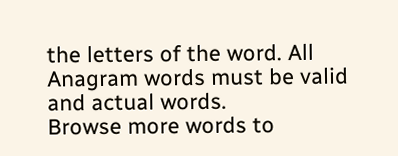the letters of the word. All Anagram words must be valid and actual words.
Browse more words to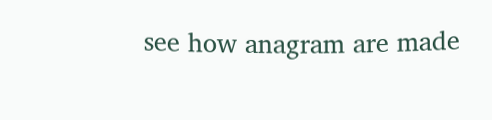see how anagram are made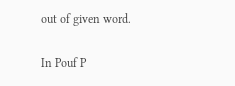out of given word.

In Pouf P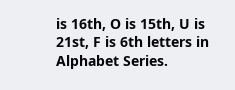is 16th, O is 15th, U is 21st, F is 6th letters in Alphabet Series.